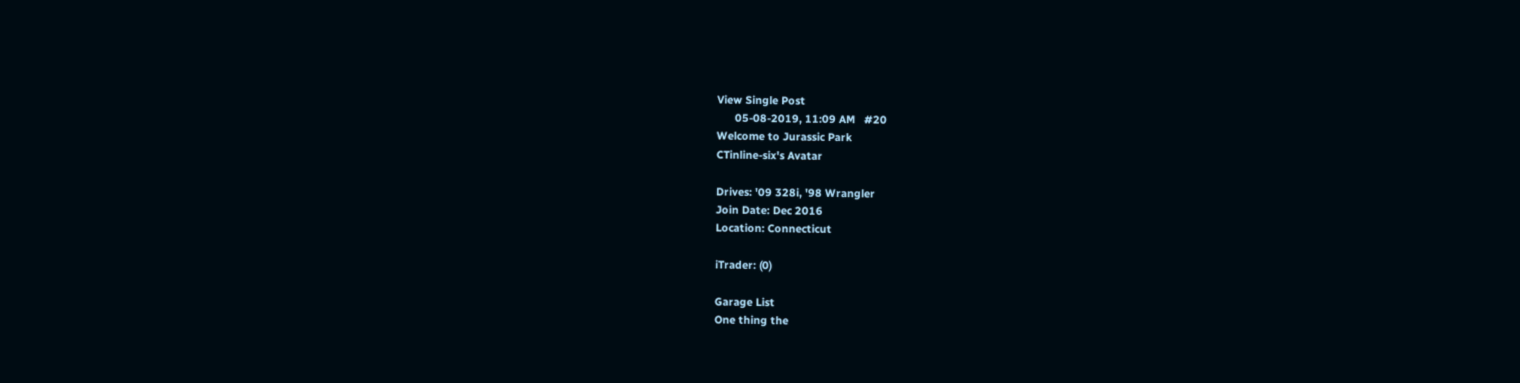View Single Post
      05-08-2019, 11:09 AM   #20
Welcome to Jurassic Park
CTinline-six's Avatar

Drives: '09 328i, '98 Wrangler
Join Date: Dec 2016
Location: Connecticut

iTrader: (0)

Garage List
One thing the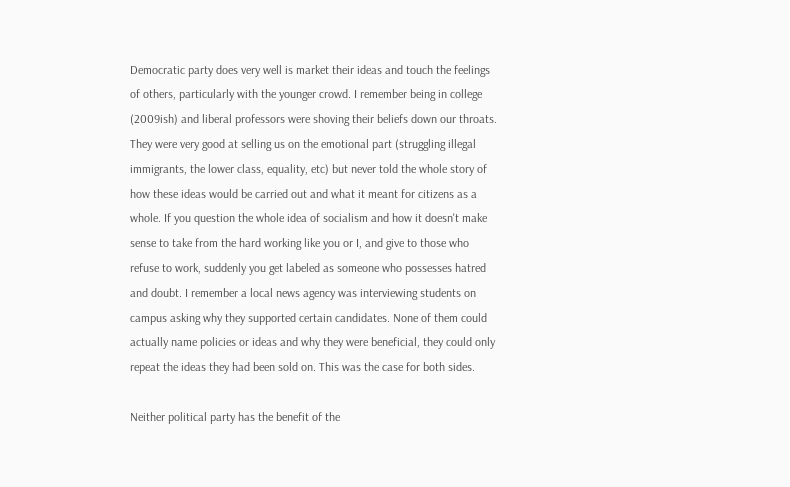Democratic party does very well is market their ideas and touch the feelings of others, particularly with the younger crowd. I remember being in college (2009ish) and liberal professors were shoving their beliefs down our throats. They were very good at selling us on the emotional part (struggling illegal immigrants, the lower class, equality, etc) but never told the whole story of how these ideas would be carried out and what it meant for citizens as a whole. If you question the whole idea of socialism and how it doesn't make sense to take from the hard working like you or I, and give to those who refuse to work, suddenly you get labeled as someone who possesses hatred and doubt. I remember a local news agency was interviewing students on campus asking why they supported certain candidates. None of them could actually name policies or ideas and why they were beneficial, they could only repeat the ideas they had been sold on. This was the case for both sides.

Neither political party has the benefit of the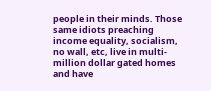people in their minds. Those same idiots preaching income equality, socialism, no wall, etc, live in multi-million dollar gated homes and have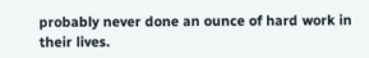probably never done an ounce of hard work in their lives.